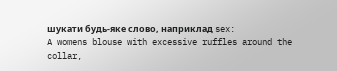шукати будь-яке слово, наприклад sex:
A womens blouse with excessive ruffles around the collar,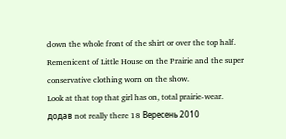down the whole front of the shirt or over the top half. Remenicent of Little House on the Prairie and the super conservative clothing worn on the show.
Look at that top that girl has on, total prairie-wear.
додав not really there 18 Вересень 2010